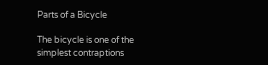Parts of a Bicycle

The bicycle is one of the simplest contraptions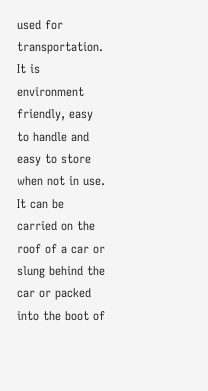used for transportation. It is environment friendly, easy to handle and easy to store when not in use. It can be carried on the roof of a car or slung behind the car or packed into the boot of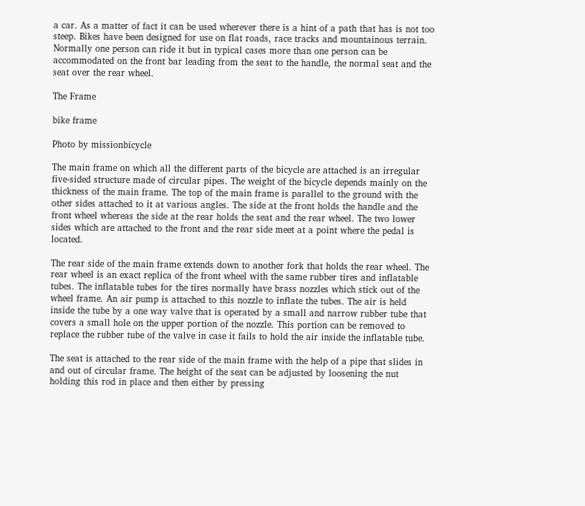a car. As a matter of fact it can be used wherever there is a hint of a path that has is not too steep. Bikes have been designed for use on flat roads, race tracks and mountainous terrain. Normally one person can ride it but in typical cases more than one person can be accommodated on the front bar leading from the seat to the handle, the normal seat and the seat over the rear wheel.

The Frame

bike frame

Photo by missionbicycle

The main frame on which all the different parts of the bicycle are attached is an irregular five-sided structure made of circular pipes. The weight of the bicycle depends mainly on the thickness of the main frame. The top of the main frame is parallel to the ground with the other sides attached to it at various angles. The side at the front holds the handle and the front wheel whereas the side at the rear holds the seat and the rear wheel. The two lower sides which are attached to the front and the rear side meet at a point where the pedal is located.

The rear side of the main frame extends down to another fork that holds the rear wheel. The rear wheel is an exact replica of the front wheel with the same rubber tires and inflatable tubes. The inflatable tubes for the tires normally have brass nozzles which stick out of the wheel frame. An air pump is attached to this nozzle to inflate the tubes. The air is held inside the tube by a one way valve that is operated by a small and narrow rubber tube that covers a small hole on the upper portion of the nozzle. This portion can be removed to replace the rubber tube of the valve in case it fails to hold the air inside the inflatable tube.

The seat is attached to the rear side of the main frame with the help of a pipe that slides in and out of circular frame. The height of the seat can be adjusted by loosening the nut holding this rod in place and then either by pressing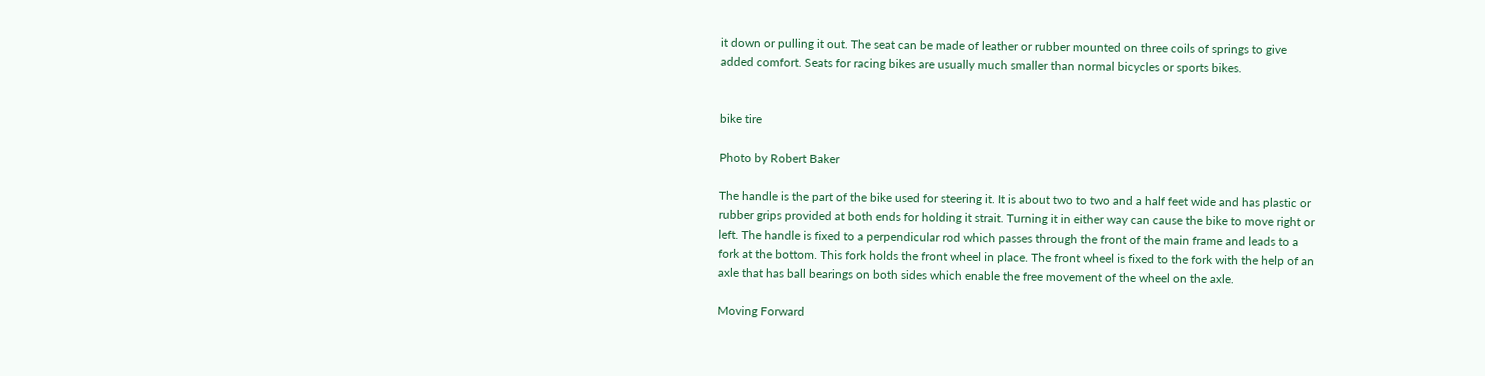it down or pulling it out. The seat can be made of leather or rubber mounted on three coils of springs to give added comfort. Seats for racing bikes are usually much smaller than normal bicycles or sports bikes.


bike tire

Photo by Robert Baker

The handle is the part of the bike used for steering it. It is about two to two and a half feet wide and has plastic or rubber grips provided at both ends for holding it strait. Turning it in either way can cause the bike to move right or left. The handle is fixed to a perpendicular rod which passes through the front of the main frame and leads to a fork at the bottom. This fork holds the front wheel in place. The front wheel is fixed to the fork with the help of an axle that has ball bearings on both sides which enable the free movement of the wheel on the axle.

Moving Forward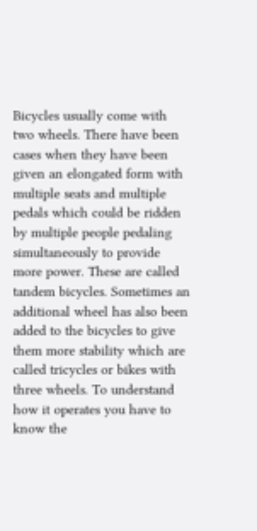Bicycles usually come with two wheels. There have been cases when they have been given an elongated form with multiple seats and multiple pedals which could be ridden by multiple people pedaling simultaneously to provide more power. These are called tandem bicycles. Sometimes an additional wheel has also been added to the bicycles to give them more stability which are called tricycles or bikes with three wheels. To understand how it operates you have to know the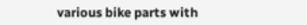various bike parts with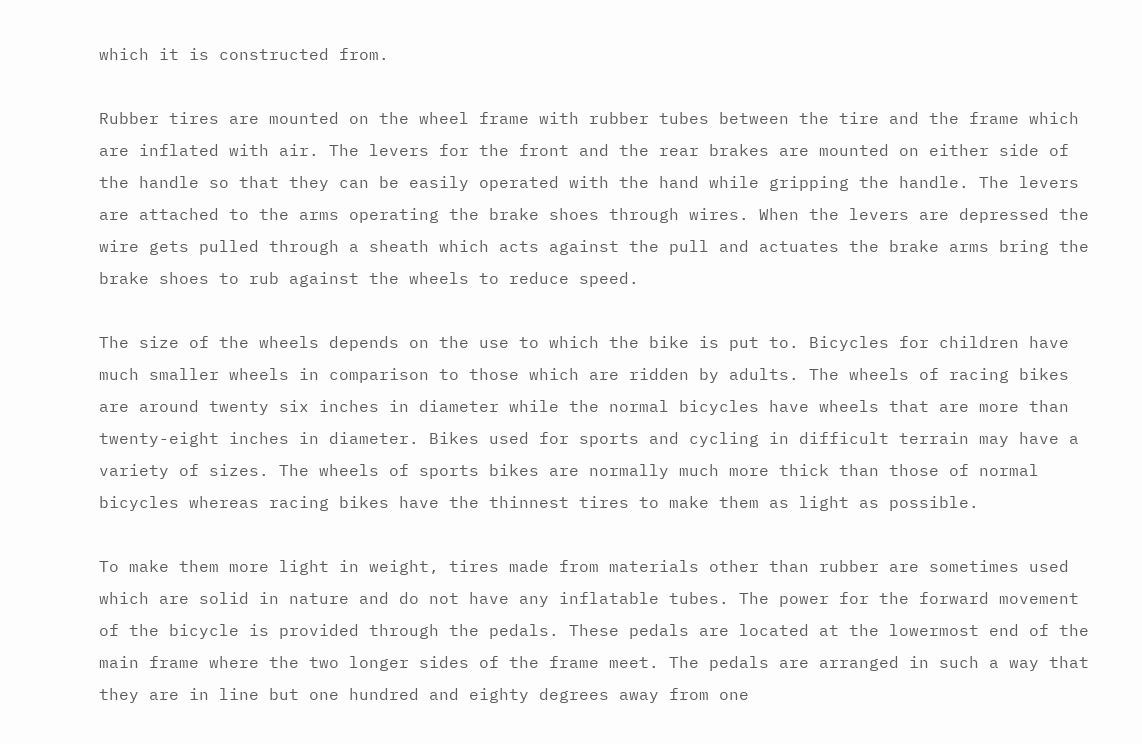which it is constructed from.

Rubber tires are mounted on the wheel frame with rubber tubes between the tire and the frame which are inflated with air. The levers for the front and the rear brakes are mounted on either side of the handle so that they can be easily operated with the hand while gripping the handle. The levers are attached to the arms operating the brake shoes through wires. When the levers are depressed the wire gets pulled through a sheath which acts against the pull and actuates the brake arms bring the brake shoes to rub against the wheels to reduce speed.

The size of the wheels depends on the use to which the bike is put to. Bicycles for children have much smaller wheels in comparison to those which are ridden by adults. The wheels of racing bikes are around twenty six inches in diameter while the normal bicycles have wheels that are more than twenty-eight inches in diameter. Bikes used for sports and cycling in difficult terrain may have a variety of sizes. The wheels of sports bikes are normally much more thick than those of normal bicycles whereas racing bikes have the thinnest tires to make them as light as possible.

To make them more light in weight, tires made from materials other than rubber are sometimes used which are solid in nature and do not have any inflatable tubes. The power for the forward movement of the bicycle is provided through the pedals. These pedals are located at the lowermost end of the main frame where the two longer sides of the frame meet. The pedals are arranged in such a way that they are in line but one hundred and eighty degrees away from one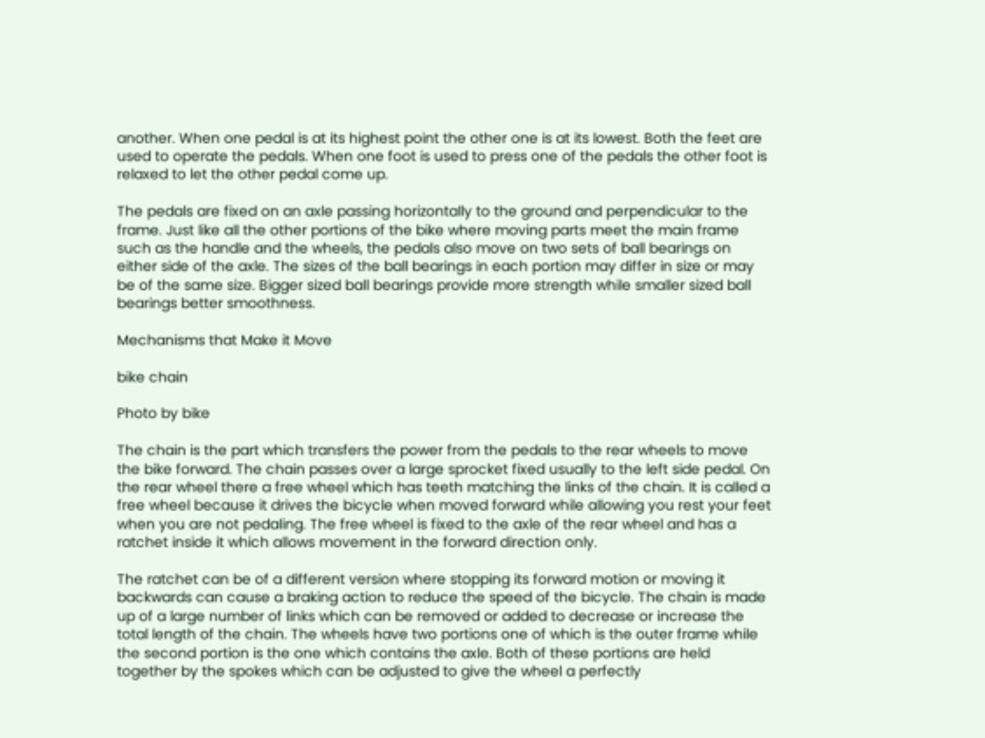another. When one pedal is at its highest point the other one is at its lowest. Both the feet are used to operate the pedals. When one foot is used to press one of the pedals the other foot is relaxed to let the other pedal come up.

The pedals are fixed on an axle passing horizontally to the ground and perpendicular to the frame. Just like all the other portions of the bike where moving parts meet the main frame such as the handle and the wheels, the pedals also move on two sets of ball bearings on either side of the axle. The sizes of the ball bearings in each portion may differ in size or may be of the same size. Bigger sized ball bearings provide more strength while smaller sized ball bearings better smoothness.

Mechanisms that Make it Move

bike chain

Photo by bike

The chain is the part which transfers the power from the pedals to the rear wheels to move the bike forward. The chain passes over a large sprocket fixed usually to the left side pedal. On the rear wheel there a free wheel which has teeth matching the links of the chain. It is called a free wheel because it drives the bicycle when moved forward while allowing you rest your feet when you are not pedaling. The free wheel is fixed to the axle of the rear wheel and has a ratchet inside it which allows movement in the forward direction only.

The ratchet can be of a different version where stopping its forward motion or moving it backwards can cause a braking action to reduce the speed of the bicycle. The chain is made up of a large number of links which can be removed or added to decrease or increase the total length of the chain. The wheels have two portions one of which is the outer frame while the second portion is the one which contains the axle. Both of these portions are held together by the spokes which can be adjusted to give the wheel a perfectly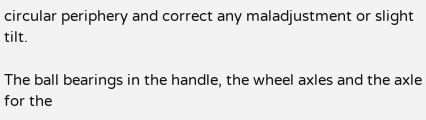circular periphery and correct any maladjustment or slight tilt.

The ball bearings in the handle, the wheel axles and the axle for the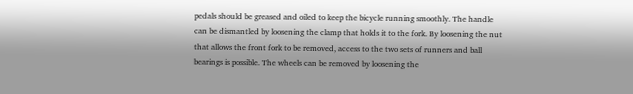pedals should be greased and oiled to keep the bicycle running smoothly. The handle can be dismantled by loosening the clamp that holds it to the fork. By loosening the nut that allows the front fork to be removed, access to the two sets of runners and ball bearings is possible. The wheels can be removed by loosening the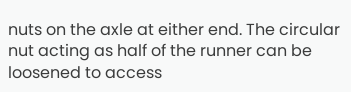nuts on the axle at either end. The circular nut acting as half of the runner can be loosened to access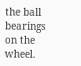the ball bearings on the wheel.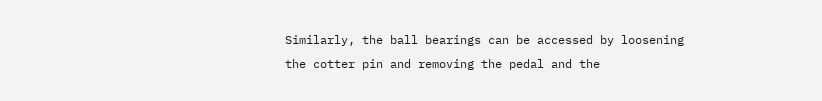Similarly, the ball bearings can be accessed by loosening the cotter pin and removing the pedal and the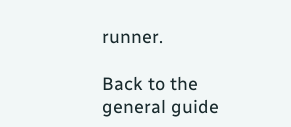runner.

Back to the general guide